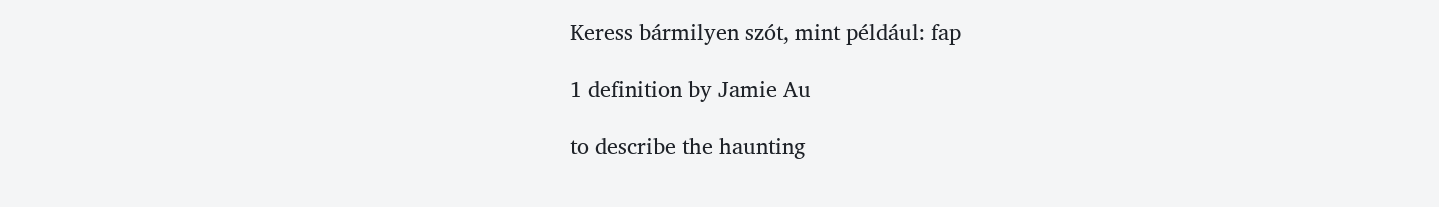Keress bármilyen szót, mint például: fap

1 definition by Jamie Au

to describe the haunting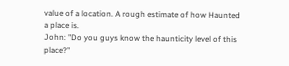value of a location. A rough estimate of how Haunted a place is.
John: "Do you guys know the haunticity level of this place?"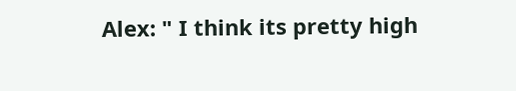Alex: " I think its pretty high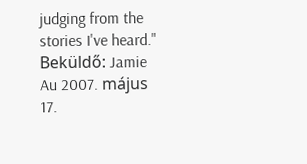judging from the stories I've heard."
Beküldő: Jamie Au 2007. május 17.